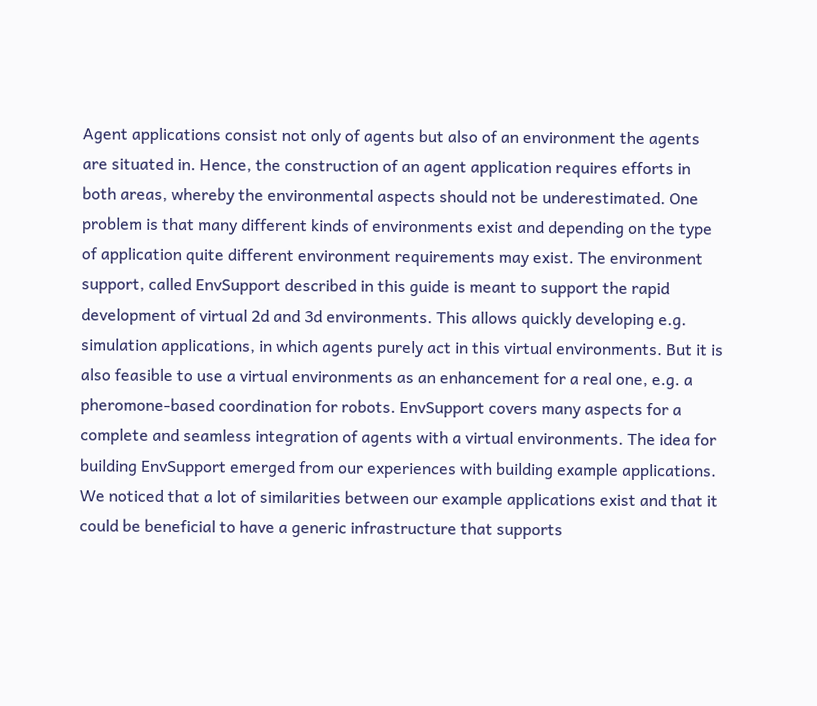Agent applications consist not only of agents but also of an environment the agents are situated in. Hence, the construction of an agent application requires efforts in both areas, whereby the environmental aspects should not be underestimated. One problem is that many different kinds of environments exist and depending on the type of application quite different environment requirements may exist. The environment support, called EnvSupport described in this guide is meant to support the rapid development of virtual 2d and 3d environments. This allows quickly developing e.g. simulation applications, in which agents purely act in this virtual environments. But it is also feasible to use a virtual environments as an enhancement for a real one, e.g. a pheromone-based coordination for robots. EnvSupport covers many aspects for a complete and seamless integration of agents with a virtual environments. The idea for building EnvSupport emerged from our experiences with building example applications. We noticed that a lot of similarities between our example applications exist and that it could be beneficial to have a generic infrastructure that supports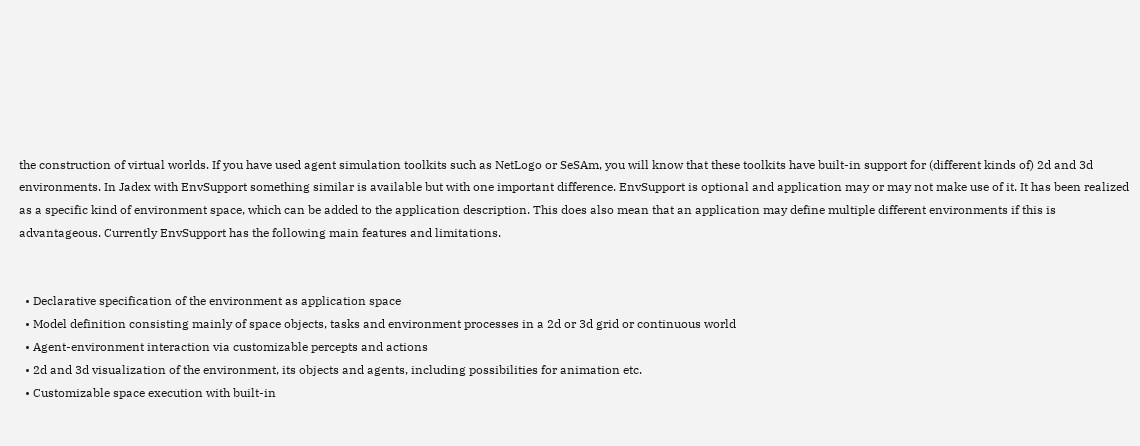the construction of virtual worlds. If you have used agent simulation toolkits such as NetLogo or SeSAm, you will know that these toolkits have built-in support for (different kinds of) 2d and 3d environments. In Jadex with EnvSupport something similar is available but with one important difference. EnvSupport is optional and application may or may not make use of it. It has been realized as a specific kind of environment space, which can be added to the application description. This does also mean that an application may define multiple different environments if this is advantageous. Currently EnvSupport has the following main features and limitations.


  • Declarative specification of the environment as application space
  • Model definition consisting mainly of space objects, tasks and environment processes in a 2d or 3d grid or continuous world
  • Agent-environment interaction via customizable percepts and actions
  • 2d and 3d visualization of the environment, its objects and agents, including possibilities for animation etc.
  • Customizable space execution with built-in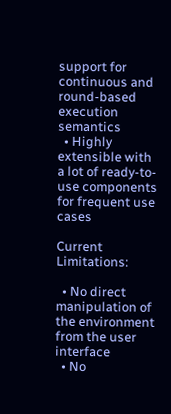support for continuous and round-based execution semantics
  • Highly extensible with a lot of ready-to-use components for frequent use cases

Current Limitations:

  • No direct manipulation of the environment from the user interface
  • No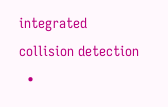integrated collision detection
  •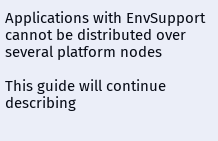Applications with EnvSupport cannot be distributed over several platform nodes

This guide will continue describing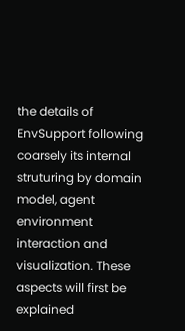the details of EnvSupport following coarsely its internal struturing by domain model, agent environment interaction and visualization. These aspects will first be explained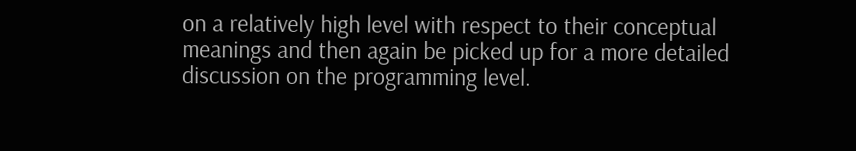on a relatively high level with respect to their conceptual meanings and then again be picked up for a more detailed discussion on the programming level.